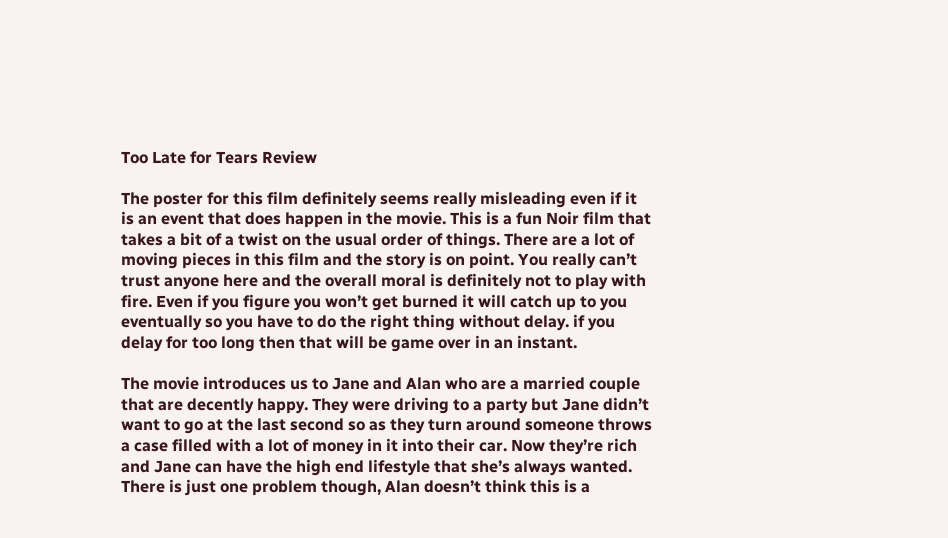Too Late for Tears Review

The poster for this film definitely seems really misleading even if it is an event that does happen in the movie. This is a fun Noir film that takes a bit of a twist on the usual order of things. There are a lot of moving pieces in this film and the story is on point. You really can’t trust anyone here and the overall moral is definitely not to play with fire. Even if you figure you won’t get burned it will catch up to you eventually so you have to do the right thing without delay. if you delay for too long then that will be game over in an instant.

The movie introduces us to Jane and Alan who are a married couple that are decently happy. They were driving to a party but Jane didn’t want to go at the last second so as they turn around someone throws a case filled with a lot of money in it into their car. Now they’re rich and Jane can have the high end lifestyle that she’s always wanted. There is just one problem though, Alan doesn’t think this is a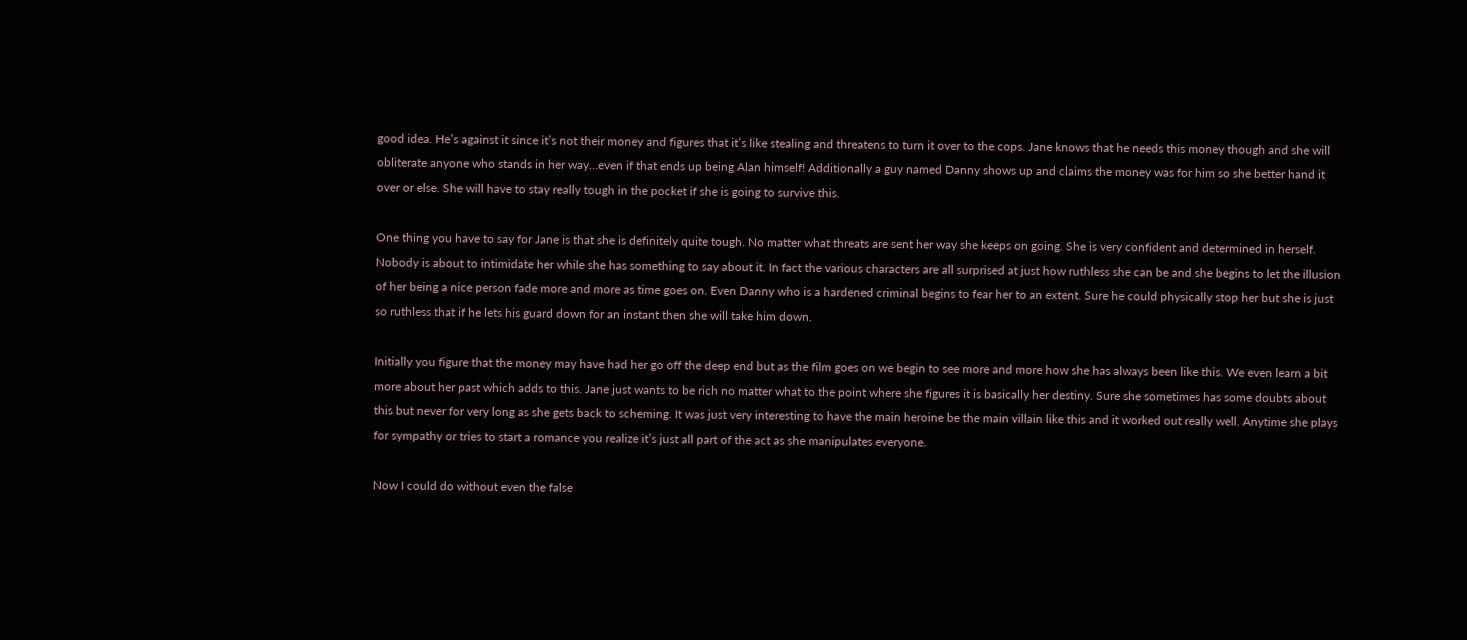good idea. He’s against it since it’s not their money and figures that it’s like stealing and threatens to turn it over to the cops. Jane knows that he needs this money though and she will obliterate anyone who stands in her way…even if that ends up being Alan himself! Additionally a guy named Danny shows up and claims the money was for him so she better hand it over or else. She will have to stay really tough in the pocket if she is going to survive this.

One thing you have to say for Jane is that she is definitely quite tough. No matter what threats are sent her way she keeps on going. She is very confident and determined in herself. Nobody is about to intimidate her while she has something to say about it. In fact the various characters are all surprised at just how ruthless she can be and she begins to let the illusion of her being a nice person fade more and more as time goes on. Even Danny who is a hardened criminal begins to fear her to an extent. Sure he could physically stop her but she is just so ruthless that if he lets his guard down for an instant then she will take him down.

Initially you figure that the money may have had her go off the deep end but as the film goes on we begin to see more and more how she has always been like this. We even learn a bit more about her past which adds to this. Jane just wants to be rich no matter what to the point where she figures it is basically her destiny. Sure she sometimes has some doubts about this but never for very long as she gets back to scheming. It was just very interesting to have the main heroine be the main villain like this and it worked out really well. Anytime she plays for sympathy or tries to start a romance you realize it’s just all part of the act as she manipulates everyone.

Now I could do without even the false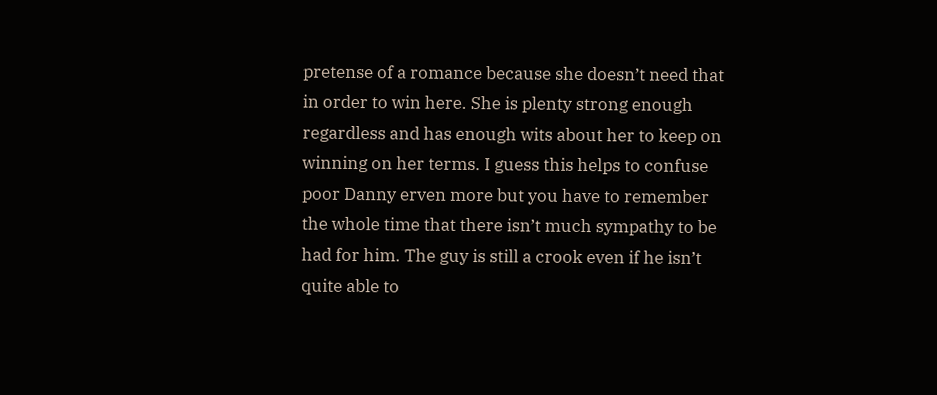pretense of a romance because she doesn’t need that in order to win here. She is plenty strong enough regardless and has enough wits about her to keep on winning on her terms. I guess this helps to confuse poor Danny erven more but you have to remember the whole time that there isn’t much sympathy to be had for him. The guy is still a crook even if he isn’t quite able to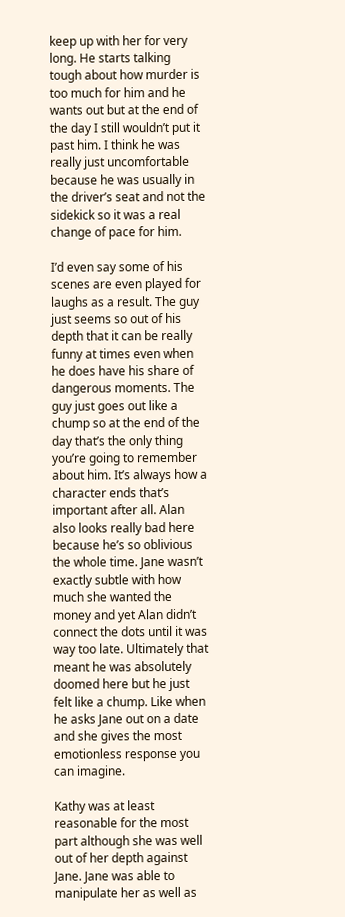keep up with her for very long. He starts talking tough about how murder is too much for him and he wants out but at the end of the day I still wouldn’t put it past him. I think he was really just uncomfortable because he was usually in the driver’s seat and not the sidekick so it was a real change of pace for him.

I’d even say some of his scenes are even played for laughs as a result. The guy just seems so out of his depth that it can be really funny at times even when he does have his share of dangerous moments. The guy just goes out like a chump so at the end of the day that’s the only thing you’re going to remember about him. It’s always how a character ends that’s important after all. Alan also looks really bad here because he’s so oblivious the whole time. Jane wasn’t exactly subtle with how much she wanted the money and yet Alan didn’t connect the dots until it was way too late. Ultimately that meant he was absolutely doomed here but he just felt like a chump. Like when he asks Jane out on a date and she gives the most emotionless response you can imagine.

Kathy was at least reasonable for the most part although she was well out of her depth against Jane. Jane was able to manipulate her as well as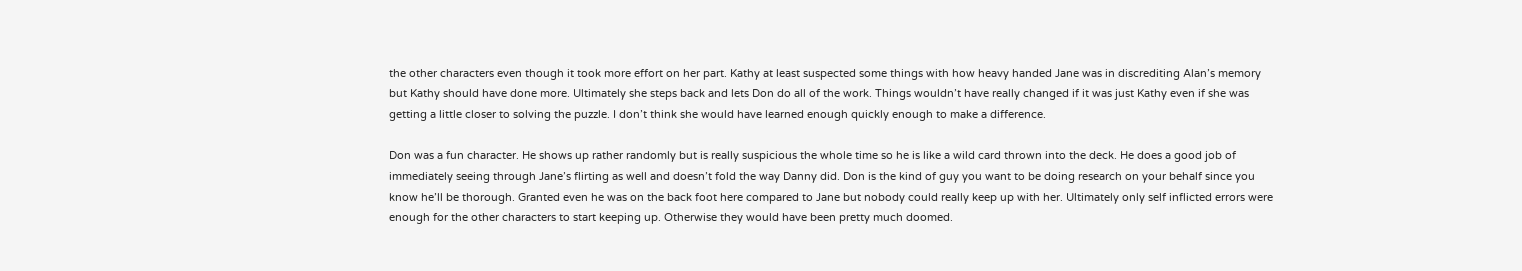the other characters even though it took more effort on her part. Kathy at least suspected some things with how heavy handed Jane was in discrediting Alan’s memory but Kathy should have done more. Ultimately she steps back and lets Don do all of the work. Things wouldn’t have really changed if it was just Kathy even if she was getting a little closer to solving the puzzle. I don’t think she would have learned enough quickly enough to make a difference.

Don was a fun character. He shows up rather randomly but is really suspicious the whole time so he is like a wild card thrown into the deck. He does a good job of immediately seeing through Jane’s flirting as well and doesn’t fold the way Danny did. Don is the kind of guy you want to be doing research on your behalf since you know he’ll be thorough. Granted even he was on the back foot here compared to Jane but nobody could really keep up with her. Ultimately only self inflicted errors were enough for the other characters to start keeping up. Otherwise they would have been pretty much doomed.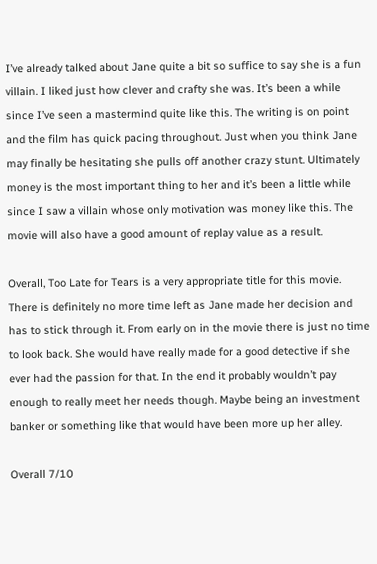I’ve already talked about Jane quite a bit so suffice to say she is a fun villain. I liked just how clever and crafty she was. It’s been a while since I’ve seen a mastermind quite like this. The writing is on point and the film has quick pacing throughout. Just when you think Jane may finally be hesitating she pulls off another crazy stunt. Ultimately money is the most important thing to her and it’s been a little while since I saw a villain whose only motivation was money like this. The movie will also have a good amount of replay value as a result.

Overall, Too Late for Tears is a very appropriate title for this movie. There is definitely no more time left as Jane made her decision and has to stick through it. From early on in the movie there is just no time to look back. She would have really made for a good detective if she ever had the passion for that. In the end it probably wouldn’t pay enough to really meet her needs though. Maybe being an investment banker or something like that would have been more up her alley.

Overall 7/10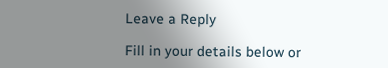Leave a Reply

Fill in your details below or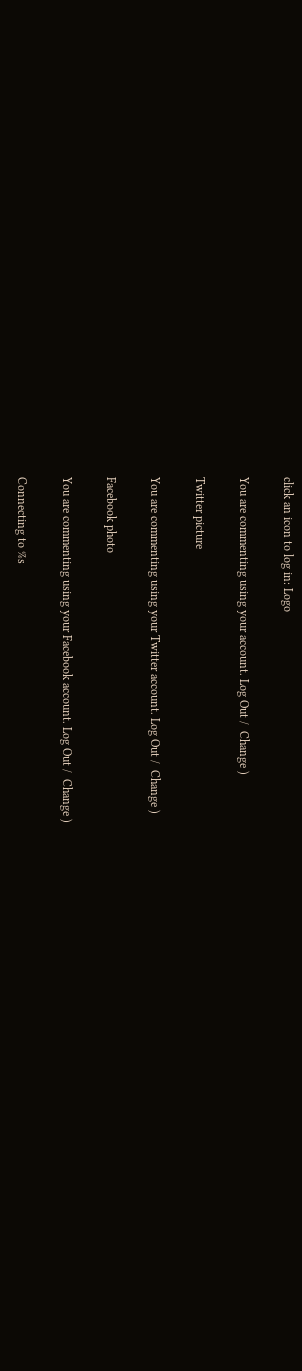click an icon to log in: Logo

You are commenting using your account. Log Out /  Change )

Twitter picture

You are commenting using your Twitter account. Log Out /  Change )

Facebook photo

You are commenting using your Facebook account. Log Out /  Change )

Connecting to %s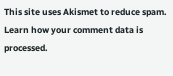This site uses Akismet to reduce spam. Learn how your comment data is processed.